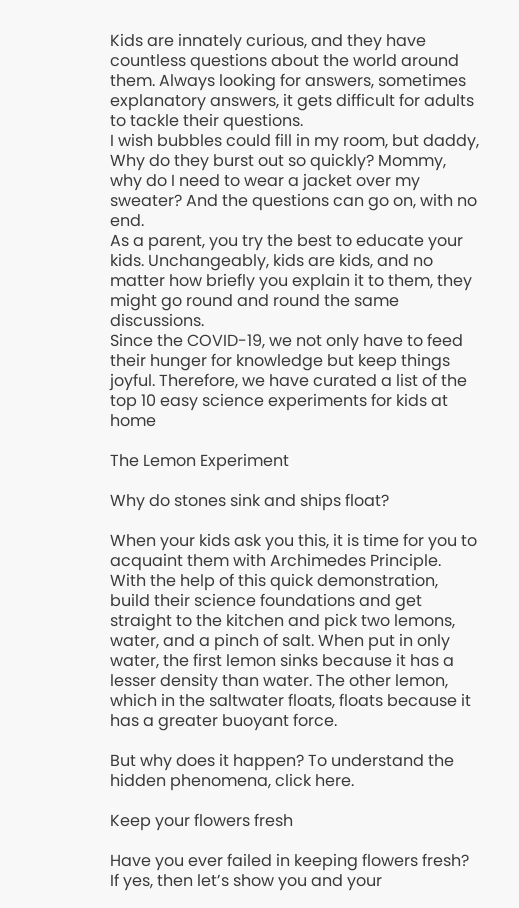Kids are innately curious, and they have countless questions about the world around them. Always looking for answers, sometimes explanatory answers, it gets difficult for adults to tackle their questions.
I wish bubbles could fill in my room, but daddy, Why do they burst out so quickly? Mommy, why do I need to wear a jacket over my sweater? And the questions can go on, with no end.
As a parent, you try the best to educate your kids. Unchangeably, kids are kids, and no matter how briefly you explain it to them, they might go round and round the same discussions.
Since the COVID-19, we not only have to feed their hunger for knowledge but keep things joyful. Therefore, we have curated a list of the top 10 easy science experiments for kids at home

The Lemon Experiment

Why do stones sink and ships float?

When your kids ask you this, it is time for you to acquaint them with Archimedes Principle. With the help of this quick demonstration, build their science foundations and get straight to the kitchen and pick two lemons, water, and a pinch of salt. When put in only water, the first lemon sinks because it has a lesser density than water. The other lemon, which in the saltwater floats, floats because it has a greater buoyant force.

But why does it happen? To understand the hidden phenomena, click here.

Keep your flowers fresh

Have you ever failed in keeping flowers fresh? If yes, then let’s show you and your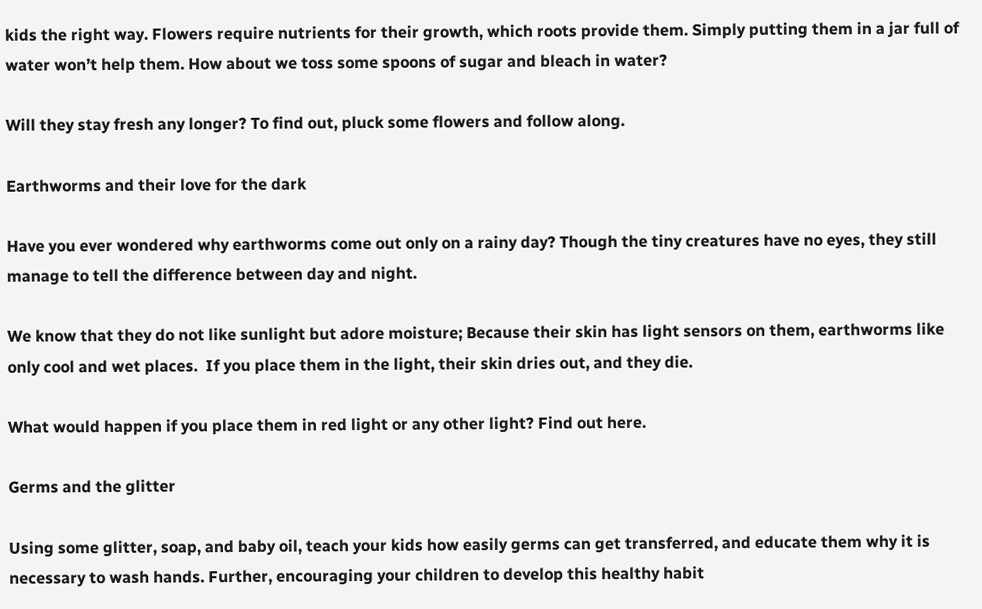kids the right way. Flowers require nutrients for their growth, which roots provide them. Simply putting them in a jar full of water won’t help them. How about we toss some spoons of sugar and bleach in water?

Will they stay fresh any longer? To find out, pluck some flowers and follow along.

Earthworms and their love for the dark

Have you ever wondered why earthworms come out only on a rainy day? Though the tiny creatures have no eyes, they still manage to tell the difference between day and night.

We know that they do not like sunlight but adore moisture; Because their skin has light sensors on them, earthworms like only cool and wet places.  If you place them in the light, their skin dries out, and they die.

What would happen if you place them in red light or any other light? Find out here.

Germs and the glitter

Using some glitter, soap, and baby oil, teach your kids how easily germs can get transferred, and educate them why it is necessary to wash hands. Further, encouraging your children to develop this healthy habit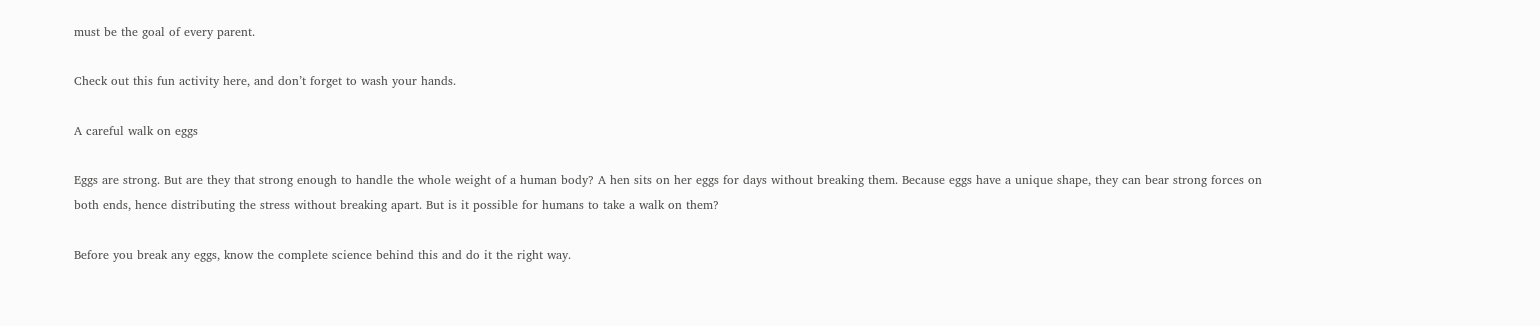must be the goal of every parent.

Check out this fun activity here, and don’t forget to wash your hands.

A careful walk on eggs

Eggs are strong. But are they that strong enough to handle the whole weight of a human body? A hen sits on her eggs for days without breaking them. Because eggs have a unique shape, they can bear strong forces on both ends, hence distributing the stress without breaking apart. But is it possible for humans to take a walk on them?

Before you break any eggs, know the complete science behind this and do it the right way.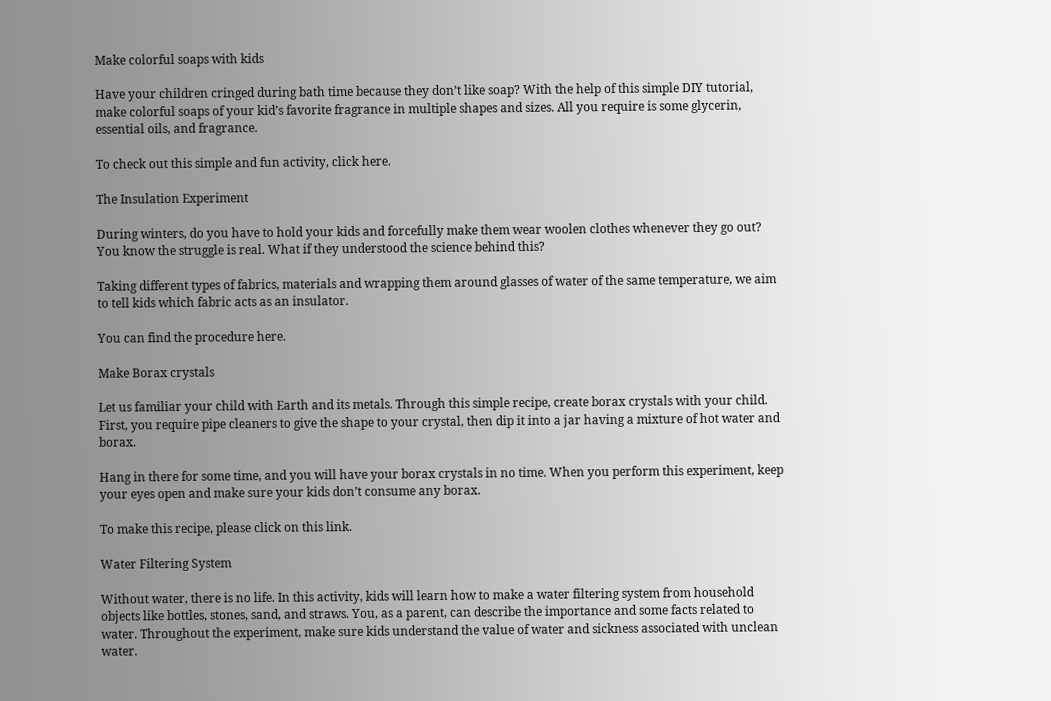Make colorful soaps with kids

Have your children cringed during bath time because they don’t like soap? With the help of this simple DIY tutorial, make colorful soaps of your kid’s favorite fragrance in multiple shapes and sizes. All you require is some glycerin, essential oils, and fragrance.

To check out this simple and fun activity, click here.

The Insulation Experiment

During winters, do you have to hold your kids and forcefully make them wear woolen clothes whenever they go out? You know the struggle is real. What if they understood the science behind this?

Taking different types of fabrics, materials and wrapping them around glasses of water of the same temperature, we aim to tell kids which fabric acts as an insulator.

You can find the procedure here.

Make Borax crystals

Let us familiar your child with Earth and its metals. Through this simple recipe, create borax crystals with your child. First, you require pipe cleaners to give the shape to your crystal, then dip it into a jar having a mixture of hot water and borax.

Hang in there for some time, and you will have your borax crystals in no time. When you perform this experiment, keep your eyes open and make sure your kids don’t consume any borax.

To make this recipe, please click on this link.

Water Filtering System

Without water, there is no life. In this activity, kids will learn how to make a water filtering system from household objects like bottles, stones, sand, and straws. You, as a parent, can describe the importance and some facts related to water. Throughout the experiment, make sure kids understand the value of water and sickness associated with unclean water.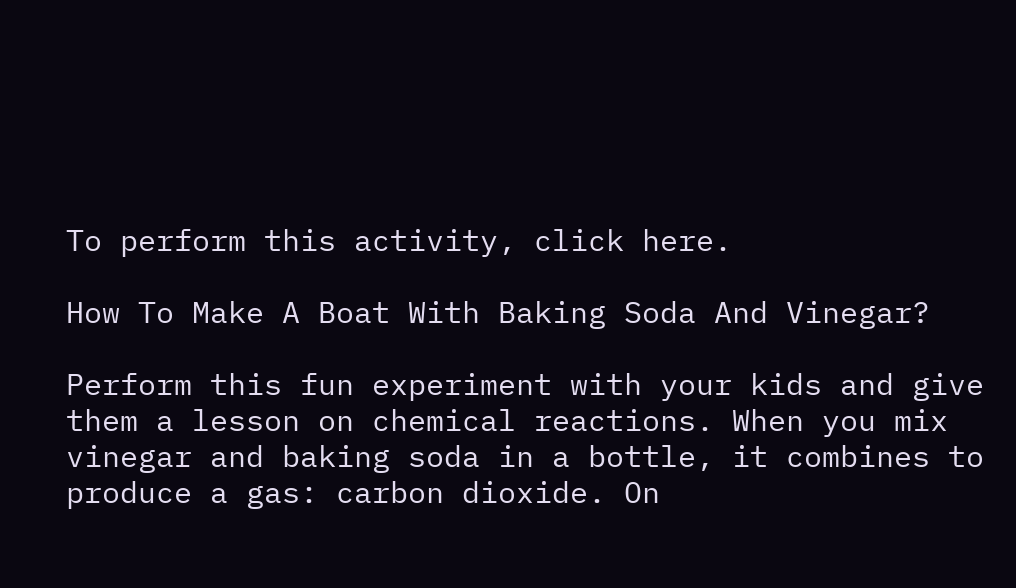To perform this activity, click here.

How To Make A Boat With Baking Soda And Vinegar?

Perform this fun experiment with your kids and give them a lesson on chemical reactions. When you mix vinegar and baking soda in a bottle, it combines to produce a gas: carbon dioxide. On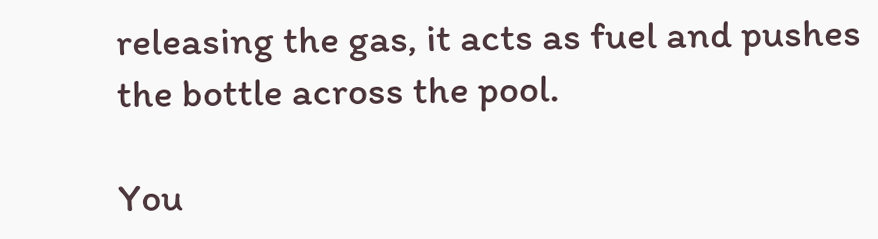releasing the gas, it acts as fuel and pushes the bottle across the pool.

You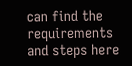can find the requirements and steps here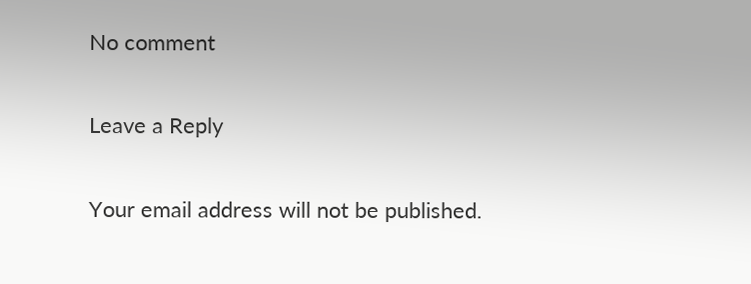No comment

Leave a Reply

Your email address will not be published.